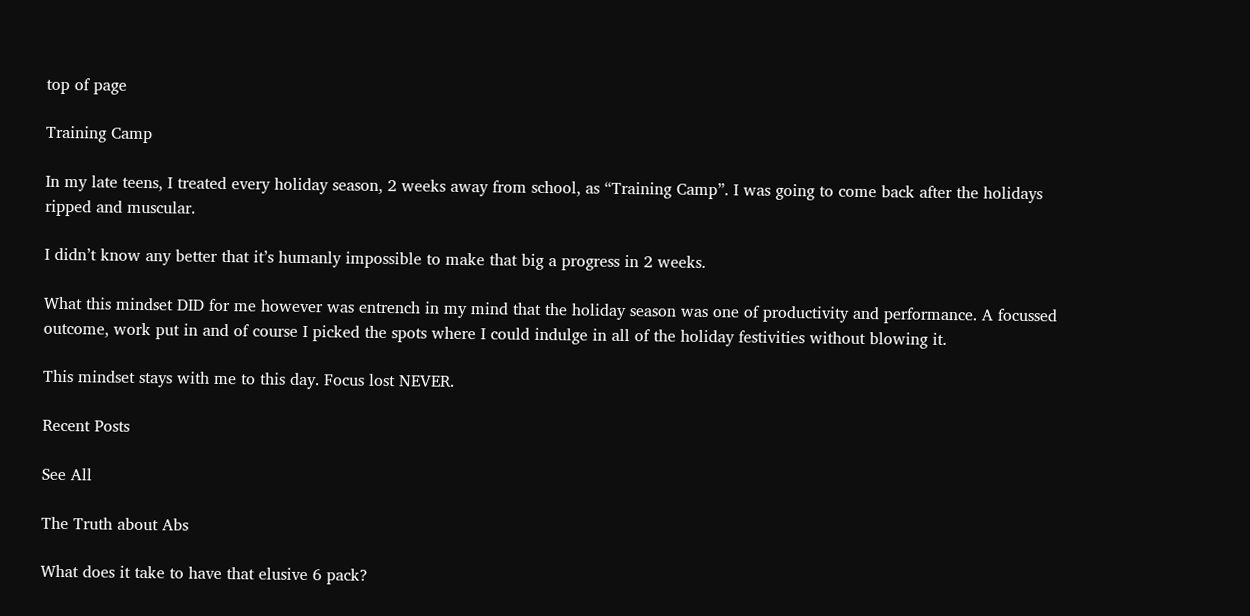top of page

Training Camp

In my late teens, I treated every holiday season, 2 weeks away from school, as “Training Camp”. I was going to come back after the holidays ripped and muscular.

I didn’t know any better that it’s humanly impossible to make that big a progress in 2 weeks.

What this mindset DID for me however was entrench in my mind that the holiday season was one of productivity and performance. A focussed outcome, work put in and of course I picked the spots where I could indulge in all of the holiday festivities without blowing it.

This mindset stays with me to this day. Focus lost NEVER.

Recent Posts

See All

The Truth about Abs

What does it take to have that elusive 6 pack?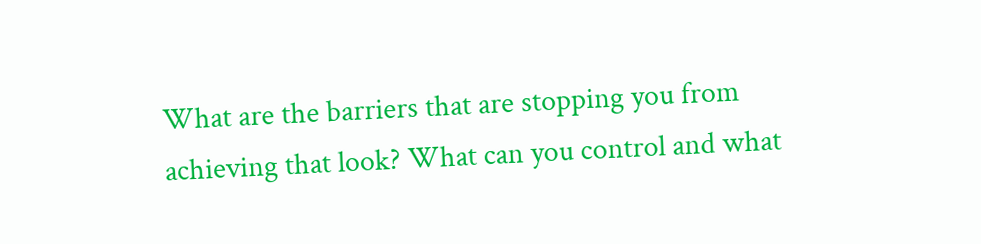What are the barriers that are stopping you from achieving that look? What can you control and what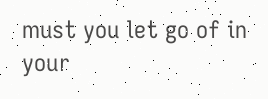must you let go of in your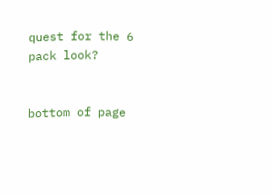quest for the 6 pack look?


bottom of page